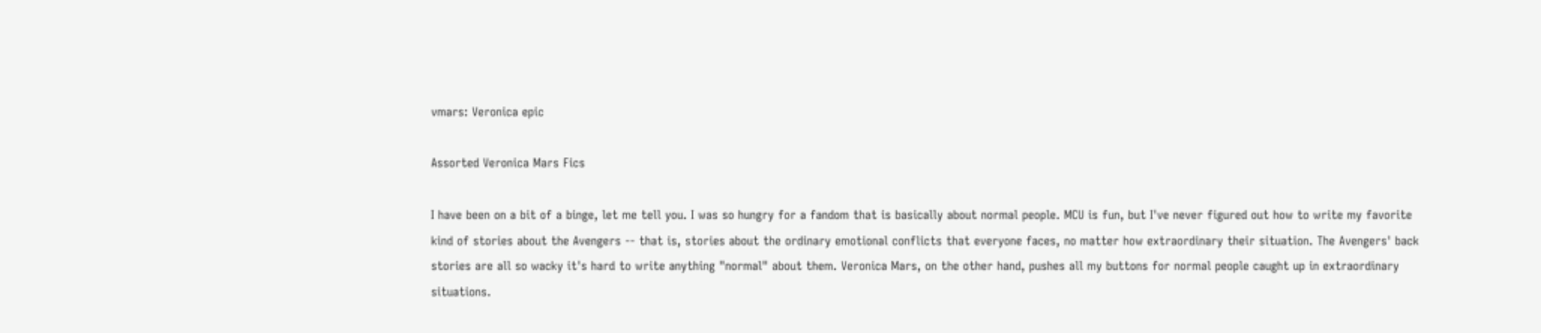vmars: Veronica epic

Assorted Veronica Mars Fics

I have been on a bit of a binge, let me tell you. I was so hungry for a fandom that is basically about normal people. MCU is fun, but I've never figured out how to write my favorite kind of stories about the Avengers -- that is, stories about the ordinary emotional conflicts that everyone faces, no matter how extraordinary their situation. The Avengers' back stories are all so wacky it's hard to write anything "normal" about them. Veronica Mars, on the other hand, pushes all my buttons for normal people caught up in extraordinary situations.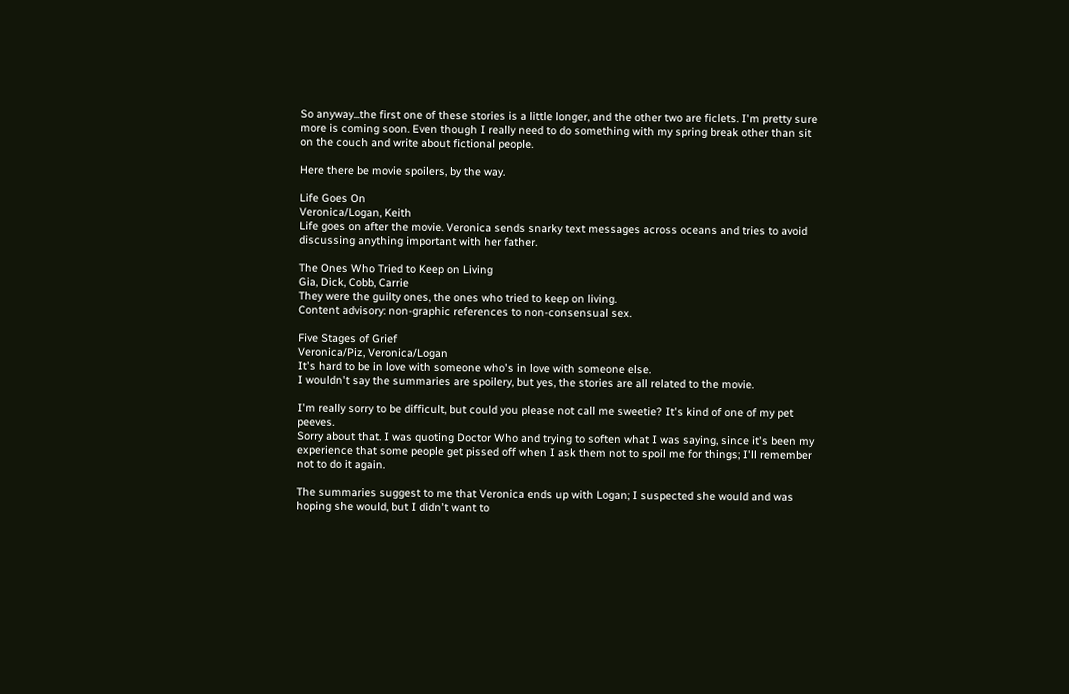So anyway...the first one of these stories is a little longer, and the other two are ficlets. I'm pretty sure more is coming soon. Even though I really need to do something with my spring break other than sit on the couch and write about fictional people.

Here there be movie spoilers, by the way.

Life Goes On
Veronica/Logan, Keith
Life goes on after the movie. Veronica sends snarky text messages across oceans and tries to avoid discussing anything important with her father.

The Ones Who Tried to Keep on Living
Gia, Dick, Cobb, Carrie
They were the guilty ones, the ones who tried to keep on living.
Content advisory: non-graphic references to non-consensual sex.

Five Stages of Grief
Veronica/Piz, Veronica/Logan
It's hard to be in love with someone who's in love with someone else.
I wouldn't say the summaries are spoilery, but yes, the stories are all related to the movie.

I'm really sorry to be difficult, but could you please not call me sweetie? It's kind of one of my pet peeves.
Sorry about that. I was quoting Doctor Who and trying to soften what I was saying, since it's been my experience that some people get pissed off when I ask them not to spoil me for things; I'll remember not to do it again.

The summaries suggest to me that Veronica ends up with Logan; I suspected she would and was hoping she would, but I didn't want to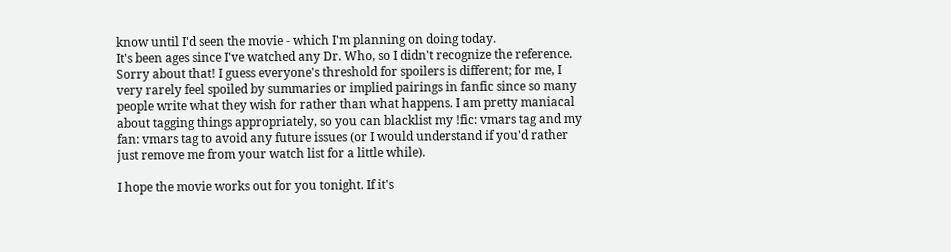know until I'd seen the movie - which I'm planning on doing today.
It's been ages since I've watched any Dr. Who, so I didn't recognize the reference. Sorry about that! I guess everyone's threshold for spoilers is different; for me, I very rarely feel spoiled by summaries or implied pairings in fanfic since so many people write what they wish for rather than what happens. I am pretty maniacal about tagging things appropriately, so you can blacklist my !fic: vmars tag and my fan: vmars tag to avoid any future issues (or I would understand if you'd rather just remove me from your watch list for a little while).

I hope the movie works out for you tonight. If it's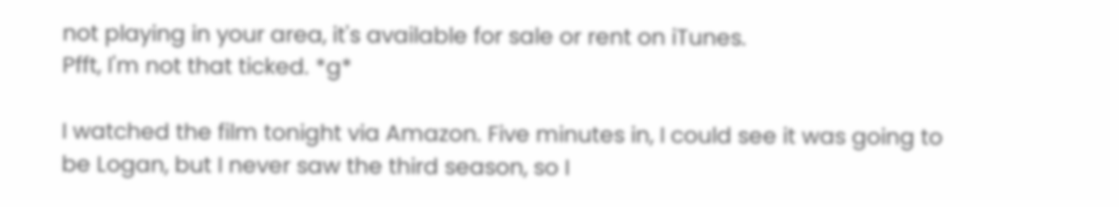not playing in your area, it's available for sale or rent on iTunes.
Pfft, I'm not that ticked. *g*

I watched the film tonight via Amazon. Five minutes in, I could see it was going to be Logan, but I never saw the third season, so I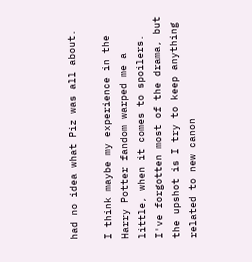had no idea what Piz was all about.

I think maybe my experience in the Harry Potter fandom warped me a little, when it comes to spoilers. I've forgotten most of the drama, but the upshot is I try to keep anything related to new canon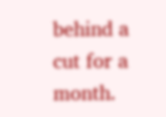behind a cut for a month.